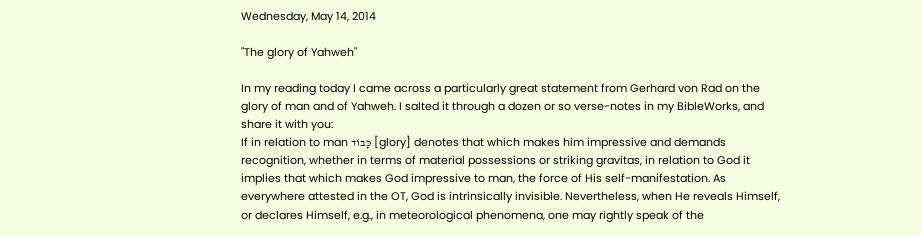Wednesday, May 14, 2014

"The glory of Yahweh"

In my reading today I came across a particularly great statement from Gerhard von Rad on the glory of man and of Yahweh. I salted it through a dozen or so verse-notes in my BibleWorks, and share it with you:
If in relation to man כָּבוֹד [glory] denotes that which makes him impressive and demands recognition, whether in terms of material possessions or striking gravitas, in relation to God it implies that which makes God impressive to man, the force of His self-manifestation. As everywhere attested in the OT, God is intrinsically invisible. Nevertheless, when He reveals Himself, or declares Himself, e.g., in meteorological phenomena, one may rightly speak of the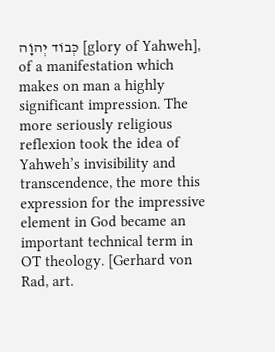כְּבוֹד יְהוָֹה [glory of Yahweh], of a manifestation which makes on man a highly significant impression. The more seriously religious reflexion took the idea of Yahweh’s invisibility and transcendence, the more this expression for the impressive element in God became an important technical term in OT theology. [Gerhard von Rad, art.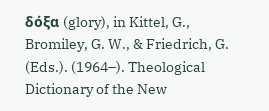δόξα (glory), in Kittel, G., Bromiley, G. W., & Friedrich, G. (Eds.). (1964–). Theological Dictionary of the New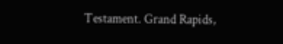Testament. Grand Rapids,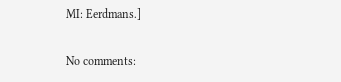MI: Eerdmans.]

No comments: